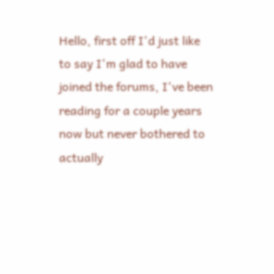Hello, first off I'd just like to say I'm glad to have joined the forums, I've been reading for a couple years now but never bothered to actually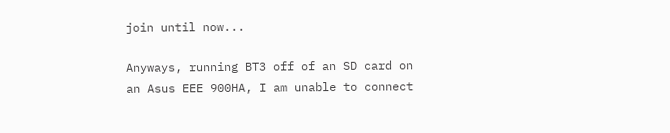join until now...

Anyways, running BT3 off of an SD card on an Asus EEE 900HA, I am unable to connect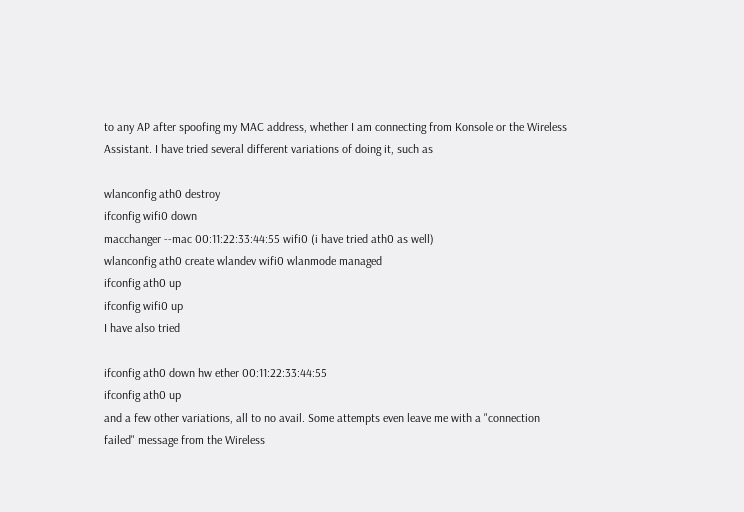to any AP after spoofing my MAC address, whether I am connecting from Konsole or the Wireless Assistant. I have tried several different variations of doing it, such as

wlanconfig ath0 destroy
ifconfig wifi0 down
macchanger --mac 00:11:22:33:44:55 wifi0 (i have tried ath0 as well)
wlanconfig ath0 create wlandev wifi0 wlanmode managed
ifconfig ath0 up
ifconfig wifi0 up
I have also tried

ifconfig ath0 down hw ether 00:11:22:33:44:55
ifconfig ath0 up
and a few other variations, all to no avail. Some attempts even leave me with a "connection failed" message from the Wireless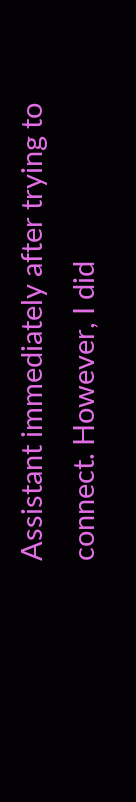Assistant immediately after trying to connect. However, I did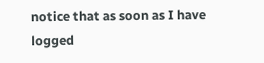notice that as soon as I have logged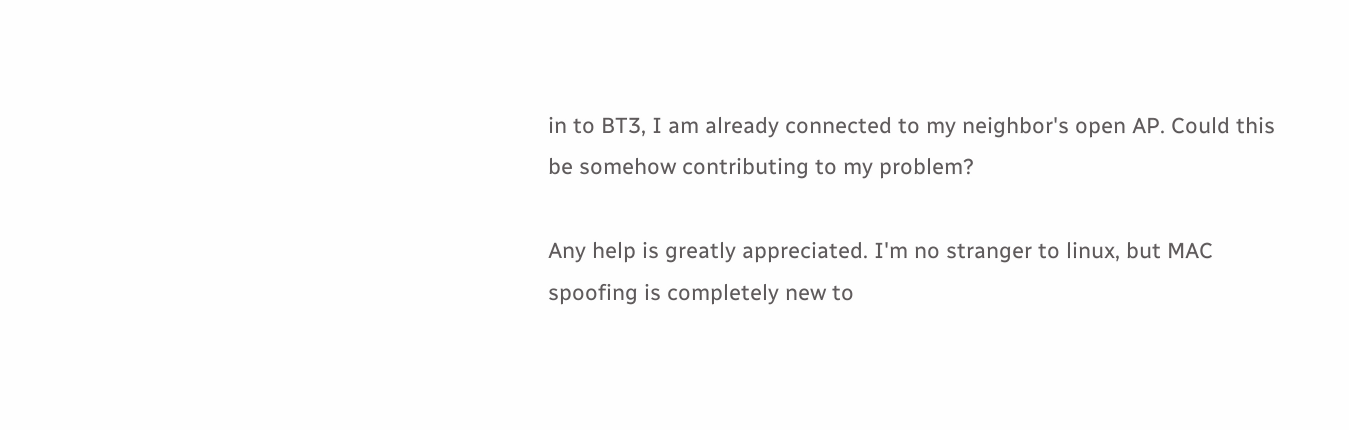in to BT3, I am already connected to my neighbor's open AP. Could this be somehow contributing to my problem?

Any help is greatly appreciated. I'm no stranger to linux, but MAC spoofing is completely new to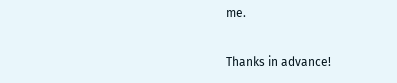me.

Thanks in advance!